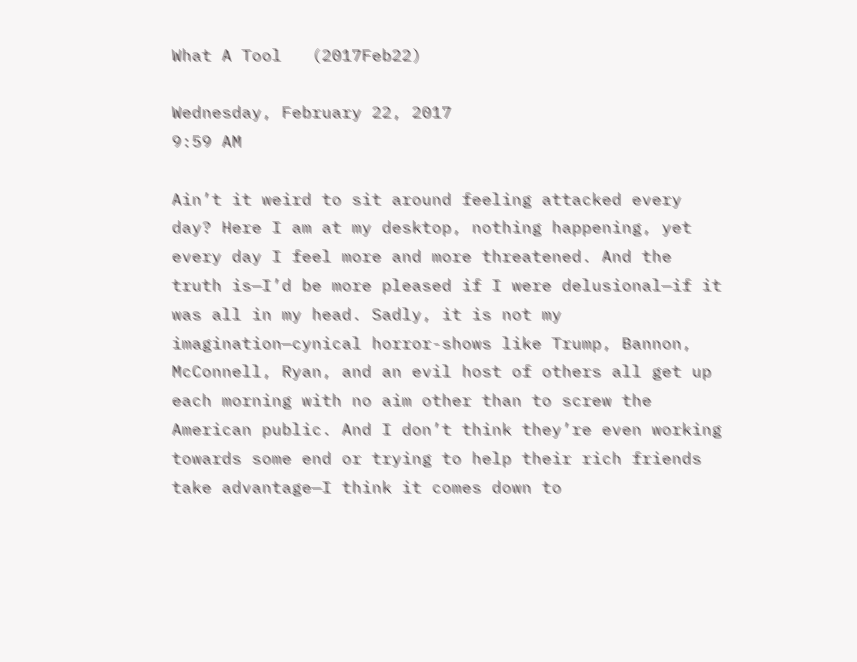What A Tool   (2017Feb22)

Wednesday, February 22, 2017                                                 9:59 AM

Ain’t it weird to sit around feeling attacked every day? Here I am at my desktop, nothing happening, yet every day I feel more and more threatened. And the truth is—I’d be more pleased if I were delusional—if it was all in my head. Sadly, it is not my imagination—cynical horror-shows like Trump, Bannon, McConnell, Ryan, and an evil host of others all get up each morning with no aim other than to screw the American public. And I don’t think they’re even working towards some end or trying to help their rich friends take advantage—I think it comes down to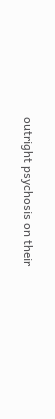outright psychosis on their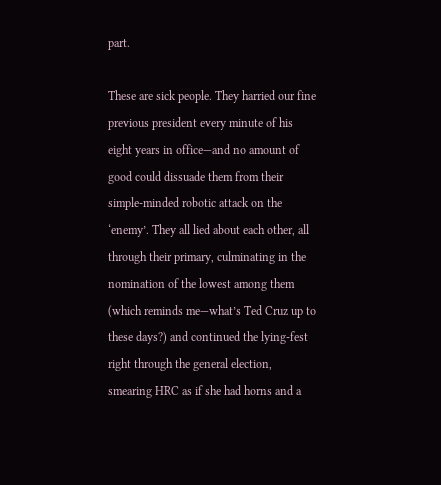part.

These are sick people. They harried our fine previous president every minute of his eight years in office—and no amount of good could dissuade them from their simple-minded robotic attack on the ‘enemy’. They all lied about each other, all through their primary, culminating in the nomination of the lowest among them (which reminds me—what’s Ted Cruz up to these days?) and continued the lying-fest right through the general election, smearing HRC as if she had horns and a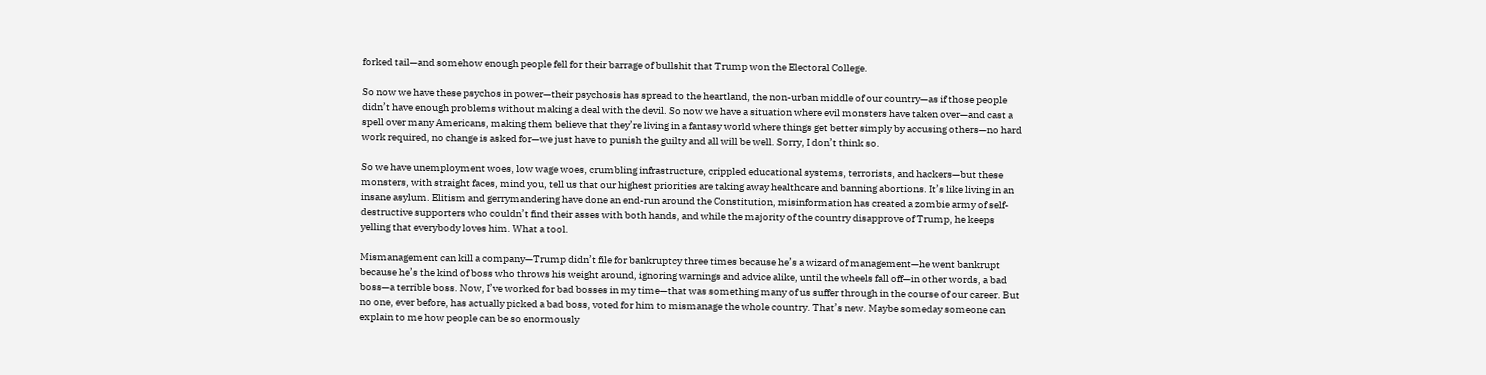forked tail—and somehow enough people fell for their barrage of bullshit that Trump won the Electoral College.

So now we have these psychos in power—their psychosis has spread to the heartland, the non-urban middle of our country—as if those people didn’t have enough problems without making a deal with the devil. So now we have a situation where evil monsters have taken over—and cast a spell over many Americans, making them believe that they’re living in a fantasy world where things get better simply by accusing others—no hard work required, no change is asked for—we just have to punish the guilty and all will be well. Sorry, I don’t think so.

So we have unemployment woes, low wage woes, crumbling infrastructure, crippled educational systems, terrorists, and hackers—but these monsters, with straight faces, mind you, tell us that our highest priorities are taking away healthcare and banning abortions. It’s like living in an insane asylum. Elitism and gerrymandering have done an end-run around the Constitution, misinformation has created a zombie army of self-destructive supporters who couldn’t find their asses with both hands, and while the majority of the country disapprove of Trump, he keeps yelling that everybody loves him. What a tool.

Mismanagement can kill a company—Trump didn’t file for bankruptcy three times because he’s a wizard of management—he went bankrupt because he’s the kind of boss who throws his weight around, ignoring warnings and advice alike, until the wheels fall off—in other words, a bad boss—a terrible boss. Now, I’ve worked for bad bosses in my time—that was something many of us suffer through in the course of our career. But no one, ever before, has actually picked a bad boss, voted for him to mismanage the whole country. That’s new. Maybe someday someone can explain to me how people can be so enormously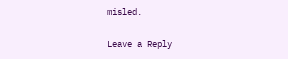misled.

Leave a Reply